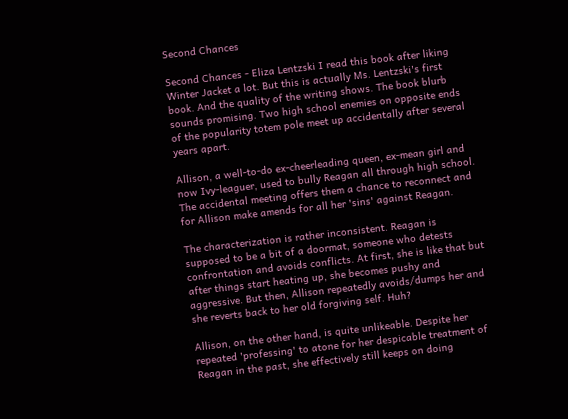Second Chances

Second Chances - Eliza Lentzski I read this book after liking Winter Jacket a lot. But this is actually Ms. Lentzski's first book. And the quality of the writing shows. The book blurb sounds promising. Two high school enemies on opposite ends of the popularity totem pole meet up accidentally after several years apart.

Allison, a well-to-do ex-cheerleading queen, ex-mean girl and now Ivy-leaguer, used to bully Reagan all through high school. The accidental meeting offers them a chance to reconnect and for Allison make amends for all her 'sins' against Reagan.

The characterization is rather inconsistent. Reagan is supposed to be a bit of a doormat, someone who detests confrontation and avoids conflicts. At first, she is like that but after things start heating up, she becomes pushy and aggressive. But then, Allison repeatedly avoids/dumps her and she reverts back to her old forgiving self. Huh?

Allison, on the other hand, is quite unlikeable. Despite her repeated 'professing' to atone for her despicable treatment of Reagan in the past, she effectively still keeps on doing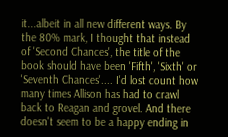it...albeit in all new different ways. By the 80% mark, I thought that instead of 'Second Chances', the title of the book should have been 'Fifth', 'Sixth' or 'Seventh Chances'.... I'd lost count how many times Allison has had to crawl back to Reagan and grovel. And there doesn't seem to be a happy ending in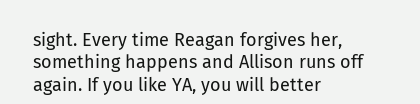sight. Every time Reagan forgives her, something happens and Allison runs off again. If you like YA, you will better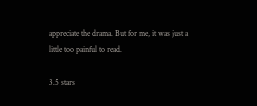appreciate the drama. But for me, it was just a little too painful to read.

3.5 stars